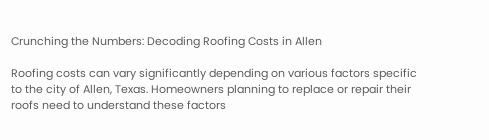Crunching the Numbers: Decoding Roofing Costs in Allen

Roofing costs can vary significantly depending on various factors specific to the city of Allen, Texas. Homeowners planning to replace or repair their roofs need to understand these factors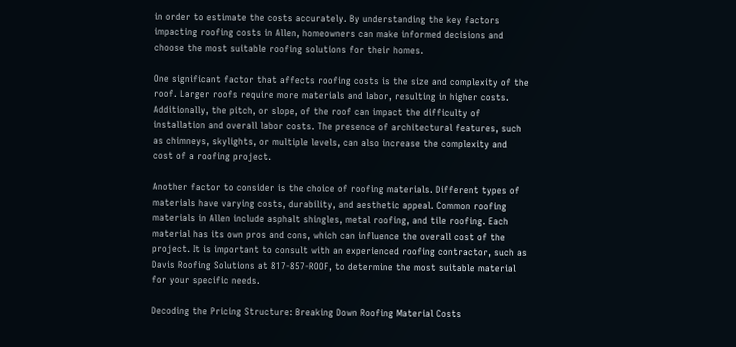in order to estimate the costs accurately. By understanding the key factors impacting roofing costs in Allen, homeowners can make informed decisions and choose the most suitable roofing solutions for their homes.

One significant factor that affects roofing costs is the size and complexity of the roof. Larger roofs require more materials and labor, resulting in higher costs. Additionally, the pitch, or slope, of the roof can impact the difficulty of installation and overall labor costs. The presence of architectural features, such as chimneys, skylights, or multiple levels, can also increase the complexity and cost of a roofing project.

Another factor to consider is the choice of roofing materials. Different types of materials have varying costs, durability, and aesthetic appeal. Common roofing materials in Allen include asphalt shingles, metal roofing, and tile roofing. Each material has its own pros and cons, which can influence the overall cost of the project. It is important to consult with an experienced roofing contractor, such as Davis Roofing Solutions at 817-857-ROOF, to determine the most suitable material for your specific needs.

Decoding the Pricing Structure: Breaking Down Roofing Material Costs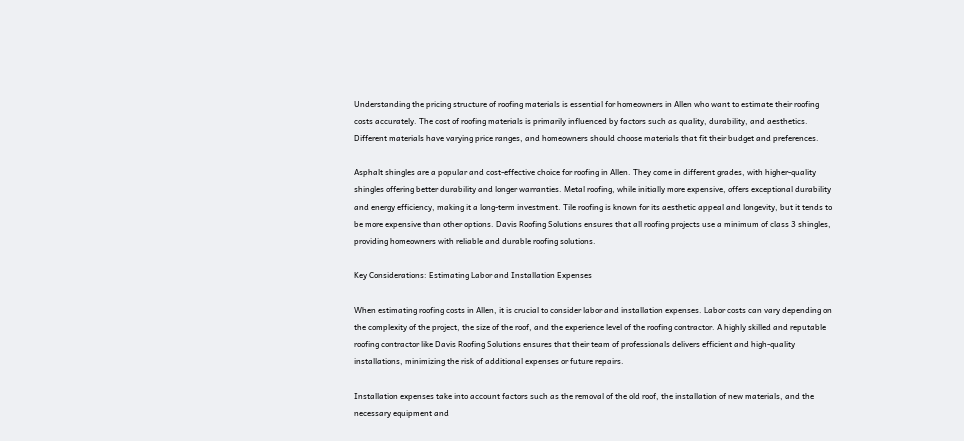Understanding the pricing structure of roofing materials is essential for homeowners in Allen who want to estimate their roofing costs accurately. The cost of roofing materials is primarily influenced by factors such as quality, durability, and aesthetics. Different materials have varying price ranges, and homeowners should choose materials that fit their budget and preferences.

Asphalt shingles are a popular and cost-effective choice for roofing in Allen. They come in different grades, with higher-quality shingles offering better durability and longer warranties. Metal roofing, while initially more expensive, offers exceptional durability and energy efficiency, making it a long-term investment. Tile roofing is known for its aesthetic appeal and longevity, but it tends to be more expensive than other options. Davis Roofing Solutions ensures that all roofing projects use a minimum of class 3 shingles, providing homeowners with reliable and durable roofing solutions.

Key Considerations: Estimating Labor and Installation Expenses

When estimating roofing costs in Allen, it is crucial to consider labor and installation expenses. Labor costs can vary depending on the complexity of the project, the size of the roof, and the experience level of the roofing contractor. A highly skilled and reputable roofing contractor like Davis Roofing Solutions ensures that their team of professionals delivers efficient and high-quality installations, minimizing the risk of additional expenses or future repairs.

Installation expenses take into account factors such as the removal of the old roof, the installation of new materials, and the necessary equipment and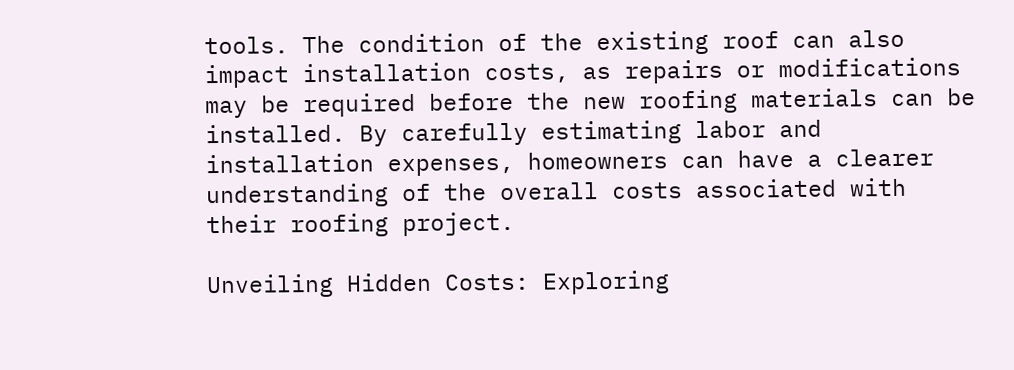tools. The condition of the existing roof can also impact installation costs, as repairs or modifications may be required before the new roofing materials can be installed. By carefully estimating labor and installation expenses, homeowners can have a clearer understanding of the overall costs associated with their roofing project.

Unveiling Hidden Costs: Exploring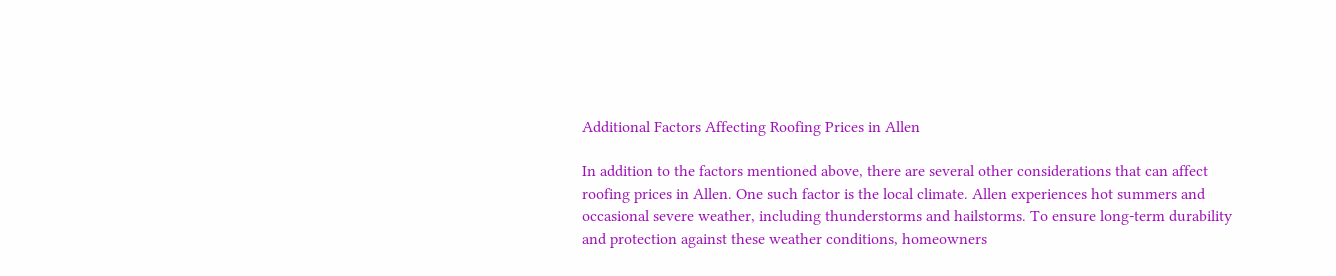Additional Factors Affecting Roofing Prices in Allen

In addition to the factors mentioned above, there are several other considerations that can affect roofing prices in Allen. One such factor is the local climate. Allen experiences hot summers and occasional severe weather, including thunderstorms and hailstorms. To ensure long-term durability and protection against these weather conditions, homeowners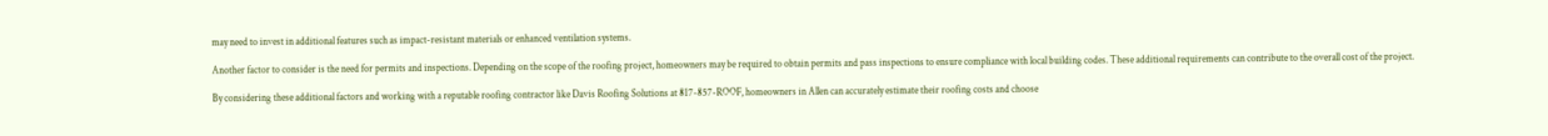may need to invest in additional features such as impact-resistant materials or enhanced ventilation systems.

Another factor to consider is the need for permits and inspections. Depending on the scope of the roofing project, homeowners may be required to obtain permits and pass inspections to ensure compliance with local building codes. These additional requirements can contribute to the overall cost of the project.

By considering these additional factors and working with a reputable roofing contractor like Davis Roofing Solutions at 817-857-ROOF, homeowners in Allen can accurately estimate their roofing costs and choose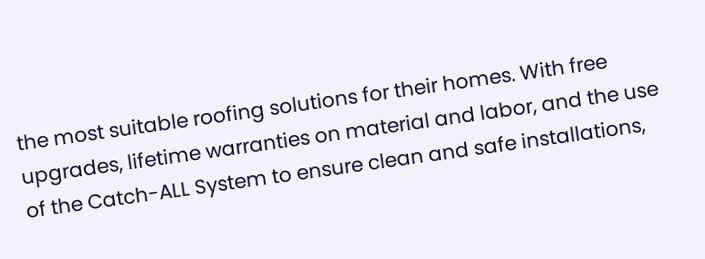the most suitable roofing solutions for their homes. With free upgrades, lifetime warranties on material and labor, and the use of the Catch-ALL System to ensure clean and safe installations,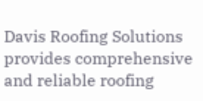Davis Roofing Solutions provides comprehensive and reliable roofing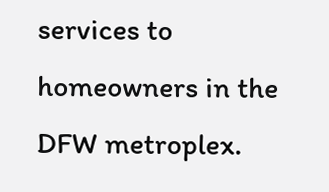services to homeowners in the DFW metroplex.